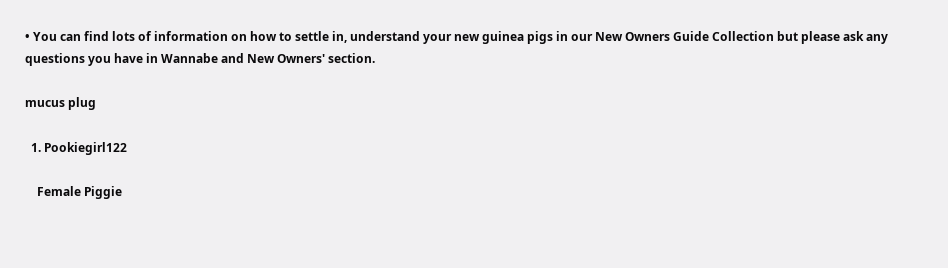• You can find lots of information on how to settle in, understand your new guinea pigs in our New Owners Guide Collection but please ask any questions you have in Wannabe and New Owners' section.

mucus plug

  1. Pookiegirl122

    Female Piggie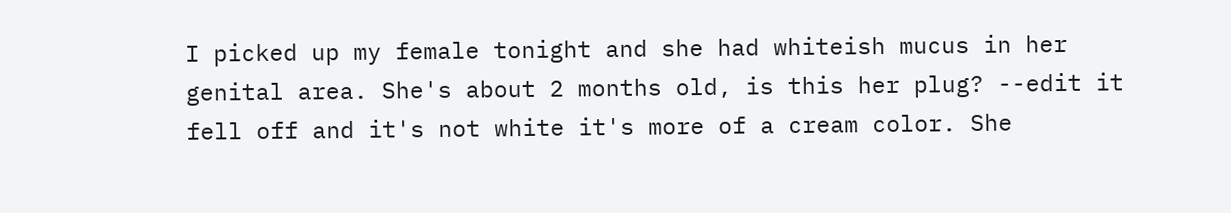I picked up my female tonight and she had whiteish mucus in her genital area. She's about 2 months old, is this her plug? --edit it fell off and it's not white it's more of a cream color. She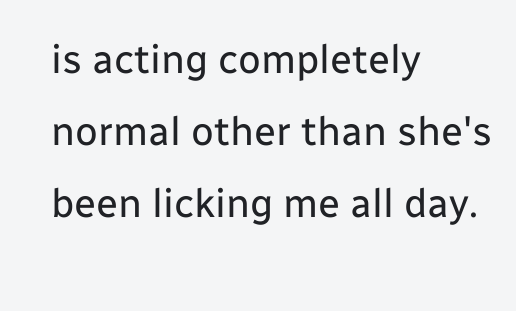is acting completely normal other than she's been licking me all day.